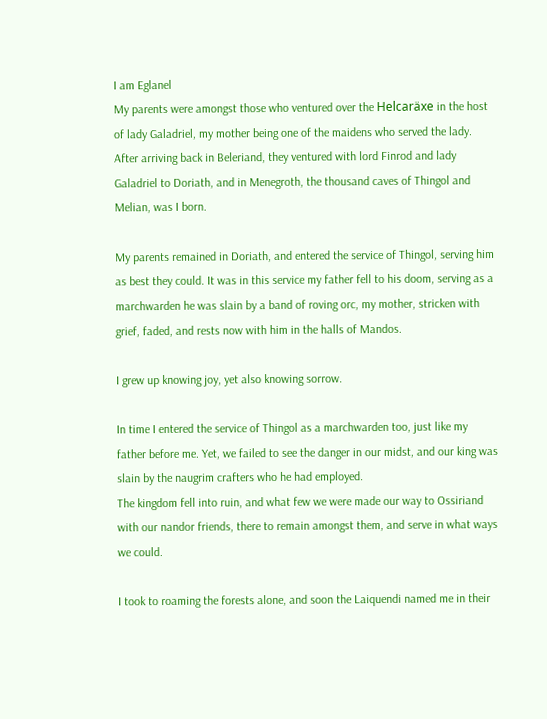I am Eglanel
My parents were amongst those who ventured over the Helcaräxe in the host of lady Galadriel, my mother being one of the maidens who served the lady.
After arriving back in Beleriand, they ventured with lord Finrod and lady Galadriel to Doriath, and in Menegroth, the thousand caves of Thingol and Melian, was I born.

My parents remained in Doriath, and entered the service of Thingol, serving him as best they could. It was in this service my father fell to his doom, serving as a marchwarden he was slain by a band of roving orc, my mother, stricken with grief, faded, and rests now with him in the halls of Mandos.

I grew up knowing joy, yet also knowing sorrow.

In time I entered the service of Thingol as a marchwarden too, just like my father before me. Yet, we failed to see the danger in our midst, and our king was slain by the naugrim crafters who he had employed.
The kingdom fell into ruin, and what few we were made our way to Ossiriand with our nandor friends, there to remain amongst them, and serve in what ways we could.

I took to roaming the forests alone, and soon the Laiquendi named me in their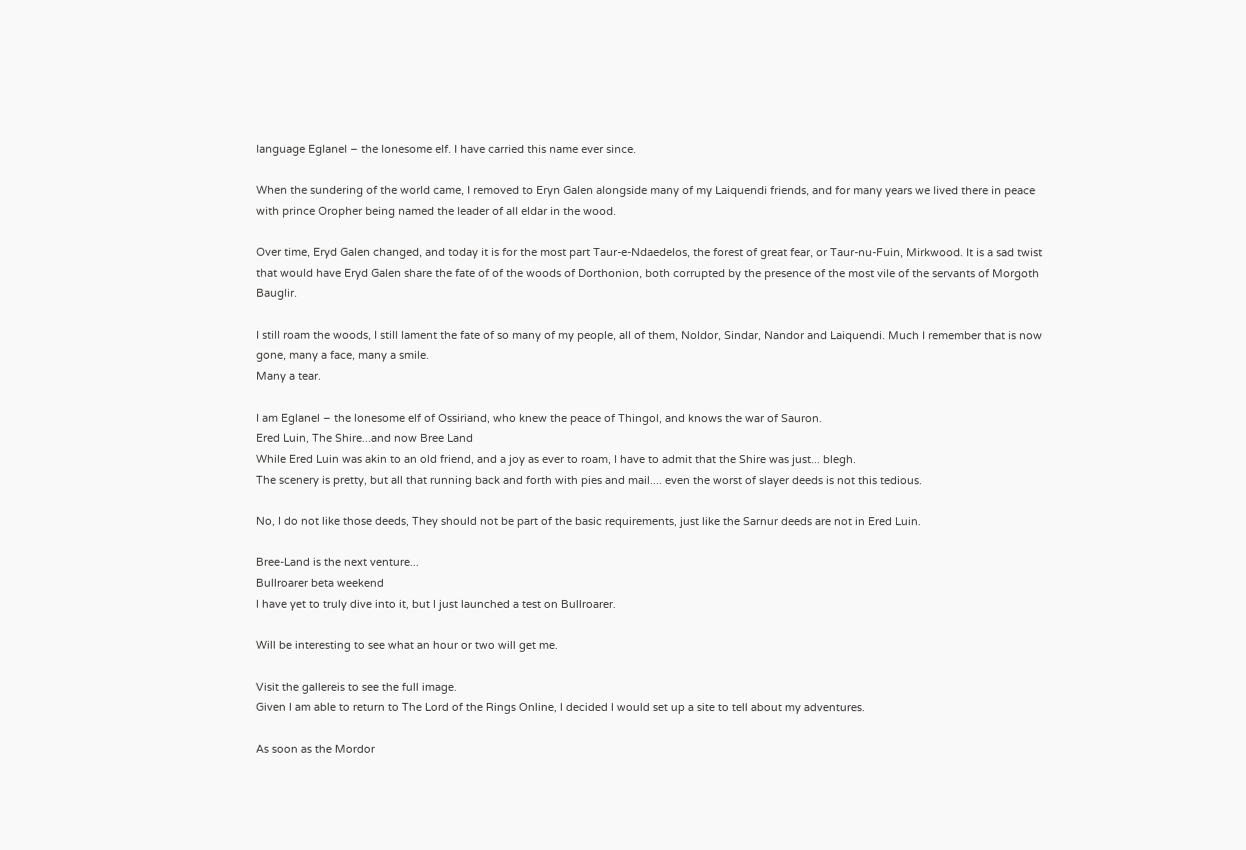language Eglanel – the lonesome elf. I have carried this name ever since.

When the sundering of the world came, I removed to Eryn Galen alongside many of my Laiquendi friends, and for many years we lived there in peace with prince Oropher being named the leader of all eldar in the wood.

Over time, Eryd Galen changed, and today it is for the most part Taur-e-Ndaedelos, the forest of great fear, or Taur-nu-Fuin, Mirkwood. It is a sad twist that would have Eryd Galen share the fate of of the woods of Dorthonion, both corrupted by the presence of the most vile of the servants of Morgoth Bauglir.

I still roam the woods, I still lament the fate of so many of my people, all of them, Noldor, Sindar, Nandor and Laiquendi. Much I remember that is now gone, many a face, many a smile.
Many a tear.

I am Eglanel – the lonesome elf of Ossiriand, who knew the peace of Thingol, and knows the war of Sauron.
Ered Luin, The Shire...and now Bree Land
While Ered Luin was akin to an old friend, and a joy as ever to roam, I have to admit that the Shire was just... blegh.
The scenery is pretty, but all that running back and forth with pies and mail.... even the worst of slayer deeds is not this tedious.

No, I do not like those deeds, They should not be part of the basic requirements, just like the Sarnur deeds are not in Ered Luin.

Bree-Land is the next venture...
Bullroarer beta weekend
I have yet to truly dive into it, but I just launched a test on Bullroarer.

Will be interesting to see what an hour or two will get me.

Visit the gallereis to see the full image.
Given I am able to return to The Lord of the Rings Online, I decided I would set up a site to tell about my adventures.

As soon as the Mordor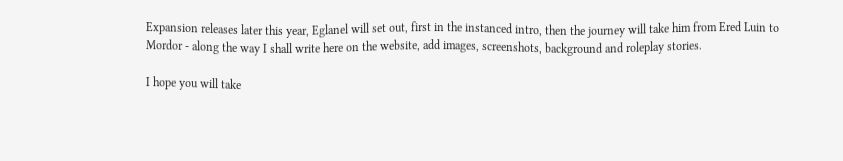Expansion releases later this year, Eglanel will set out, first in the instanced intro, then the journey will take him from Ered Luin to Mordor - along the way I shall write here on the website, add images, screenshots, background and roleplay stories.

I hope you will take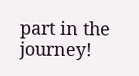part in the journey!